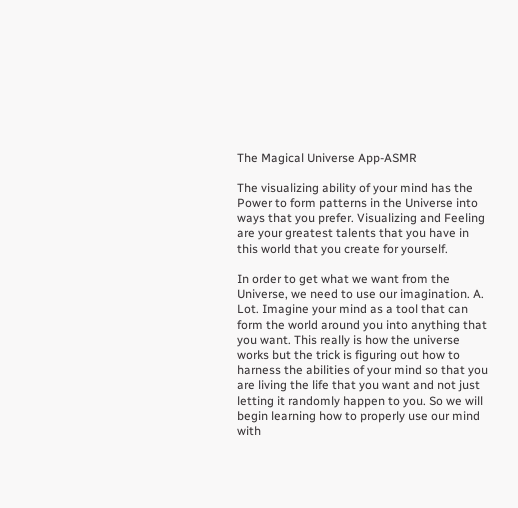The Magical Universe App-ASMR

The visualizing ability of your mind has the Power to form patterns in the Universe into ways that you prefer. Visualizing and Feeling are your greatest talents that you have in this world that you create for yourself.

In order to get what we want from the Universe, we need to use our imagination. A. Lot. Imagine your mind as a tool that can form the world around you into anything that you want. This really is how the universe works but the trick is figuring out how to harness the abilities of your mind so that you are living the life that you want and not just letting it randomly happen to you. So we will begin learning how to properly use our mind with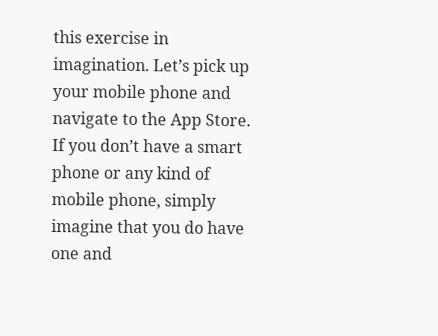this exercise in imagination. Let’s pick up your mobile phone and navigate to the App Store. If you don’t have a smart phone or any kind of mobile phone, simply imagine that you do have one and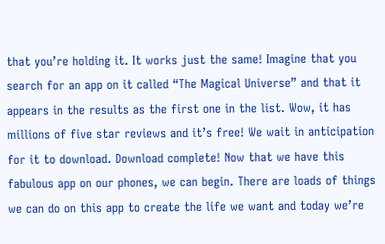that you’re holding it. It works just the same! Imagine that you search for an app on it called “The Magical Universe” and that it appears in the results as the first one in the list. Wow, it has millions of five star reviews and it’s free! We wait in anticipation for it to download. Download complete! Now that we have this fabulous app on our phones, we can begin. There are loads of things we can do on this app to create the life we want and today we’re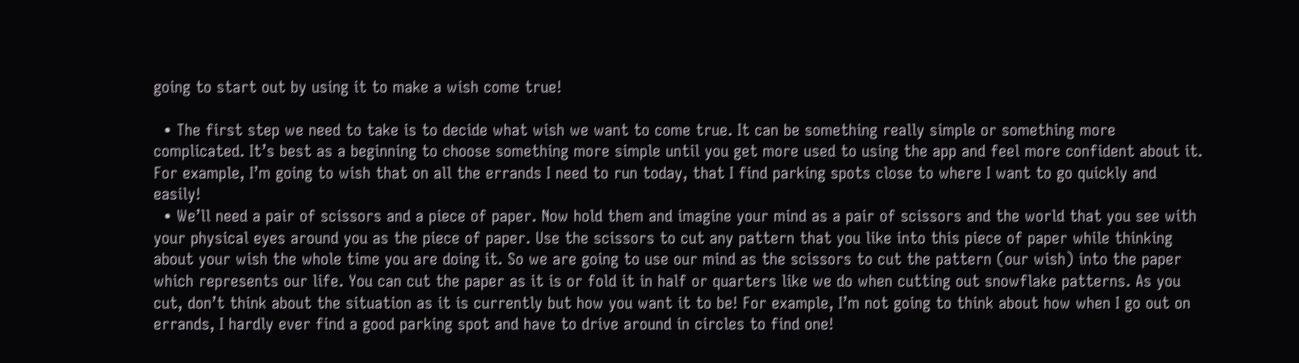going to start out by using it to make a wish come true!

  • The first step we need to take is to decide what wish we want to come true. It can be something really simple or something more complicated. It’s best as a beginning to choose something more simple until you get more used to using the app and feel more confident about it. For example, I’m going to wish that on all the errands I need to run today, that I find parking spots close to where I want to go quickly and easily!
  • We’ll need a pair of scissors and a piece of paper. Now hold them and imagine your mind as a pair of scissors and the world that you see with your physical eyes around you as the piece of paper. Use the scissors to cut any pattern that you like into this piece of paper while thinking about your wish the whole time you are doing it. So we are going to use our mind as the scissors to cut the pattern (our wish) into the paper which represents our life. You can cut the paper as it is or fold it in half or quarters like we do when cutting out snowflake patterns. As you cut, don’t think about the situation as it is currently but how you want it to be! For example, I’m not going to think about how when I go out on errands, I hardly ever find a good parking spot and have to drive around in circles to find one!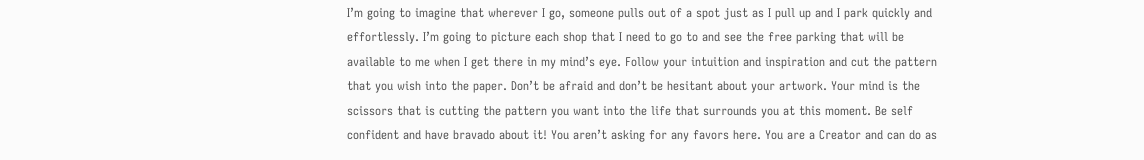I’m going to imagine that wherever I go, someone pulls out of a spot just as I pull up and I park quickly and effortlessly. I’m going to picture each shop that I need to go to and see the free parking that will be available to me when I get there in my mind’s eye. Follow your intuition and inspiration and cut the pattern that you wish into the paper. Don’t be afraid and don’t be hesitant about your artwork. Your mind is the scissors that is cutting the pattern you want into the life that surrounds you at this moment. Be self confident and have bravado about it! You aren’t asking for any favors here. You are a Creator and can do as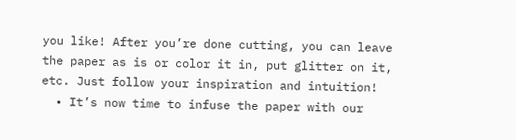you like! After you’re done cutting, you can leave the paper as is or color it in, put glitter on it, etc. Just follow your inspiration and intuition!
  • It’s now time to infuse the paper with our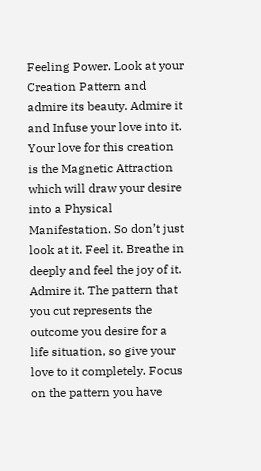Feeling Power. Look at your Creation Pattern and admire its beauty. Admire it and Infuse your love into it. Your love for this creation is the Magnetic Attraction which will draw your desire into a Physical Manifestation. So don’t just look at it. Feel it. Breathe in deeply and feel the joy of it. Admire it. The pattern that you cut represents the outcome you desire for a life situation, so give your love to it completely. Focus on the pattern you have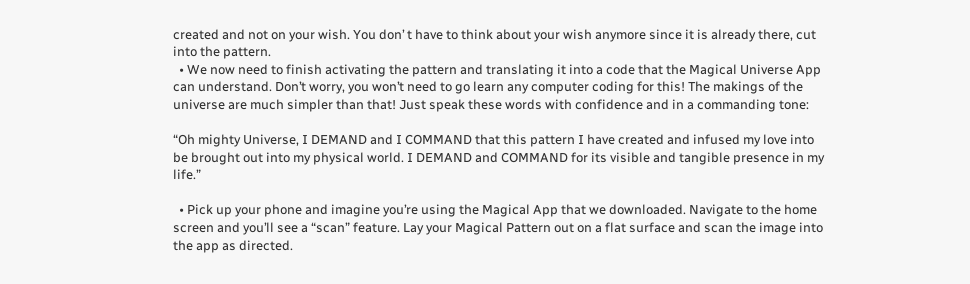created and not on your wish. You don’ t have to think about your wish anymore since it is already there, cut into the pattern.
  • We now need to finish activating the pattern and translating it into a code that the Magical Universe App can understand. Don’t worry, you won’t need to go learn any computer coding for this! The makings of the universe are much simpler than that! Just speak these words with confidence and in a commanding tone:

“Oh mighty Universe, I DEMAND and I COMMAND that this pattern I have created and infused my love into be brought out into my physical world. I DEMAND and COMMAND for its visible and tangible presence in my life.”

  • Pick up your phone and imagine you’re using the Magical App that we downloaded. Navigate to the home screen and you’ll see a “scan” feature. Lay your Magical Pattern out on a flat surface and scan the image into the app as directed.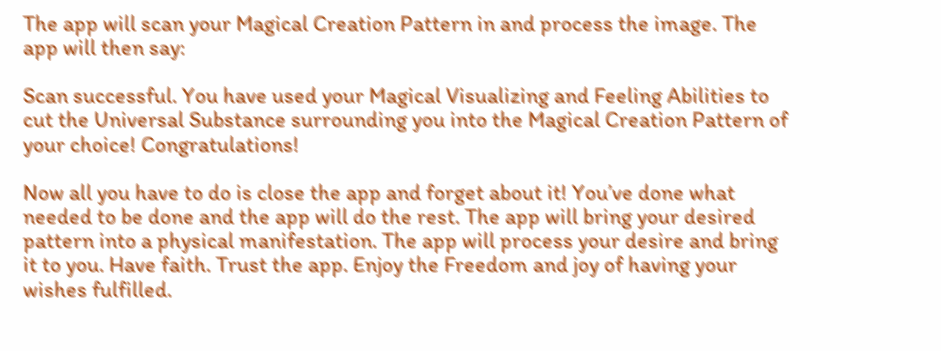The app will scan your Magical Creation Pattern in and process the image. The app will then say:

Scan successful. You have used your Magical Visualizing and Feeling Abilities to cut the Universal Substance surrounding you into the Magical Creation Pattern of your choice! Congratulations!

Now all you have to do is close the app and forget about it! You’ve done what needed to be done and the app will do the rest. The app will bring your desired pattern into a physical manifestation. The app will process your desire and bring it to you. Have faith. Trust the app. Enjoy the Freedom and joy of having your wishes fulfilled.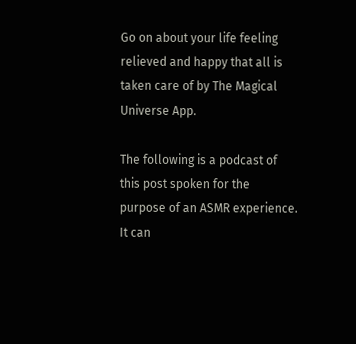Go on about your life feeling relieved and happy that all is taken care of by The Magical Universe App.

The following is a podcast of this post spoken for the purpose of an ASMR experience. It can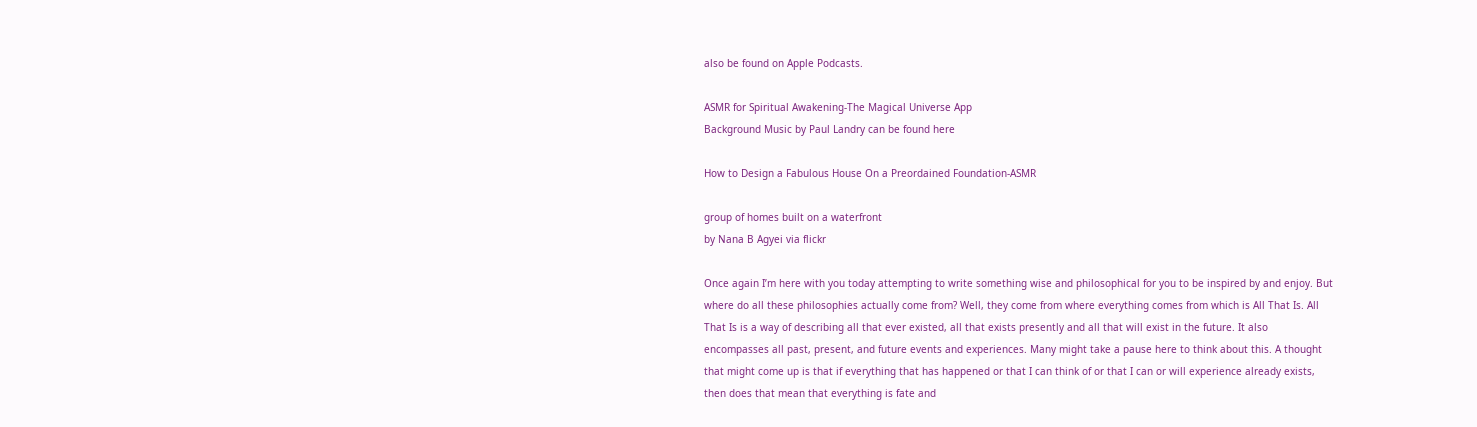also be found on Apple Podcasts.

ASMR for Spiritual Awakening-The Magical Universe App
Background Music by Paul Landry can be found here

How to Design a Fabulous House On a Preordained Foundation-ASMR

group of homes built on a waterfront
by Nana B Agyei via flickr

Once again I’m here with you today attempting to write something wise and philosophical for you to be inspired by and enjoy. But where do all these philosophies actually come from? Well, they come from where everything comes from which is All That Is. All That Is is a way of describing all that ever existed, all that exists presently and all that will exist in the future. It also encompasses all past, present, and future events and experiences. Many might take a pause here to think about this. A thought that might come up is that if everything that has happened or that I can think of or that I can or will experience already exists, then does that mean that everything is fate and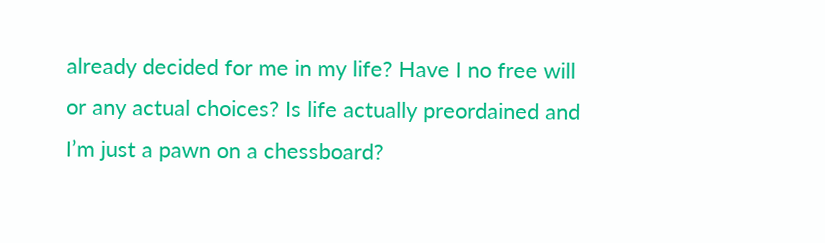already decided for me in my life? Have I no free will or any actual choices? Is life actually preordained and I’m just a pawn on a chessboard?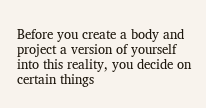Before you create a body and project a version of yourself into this reality, you decide on certain things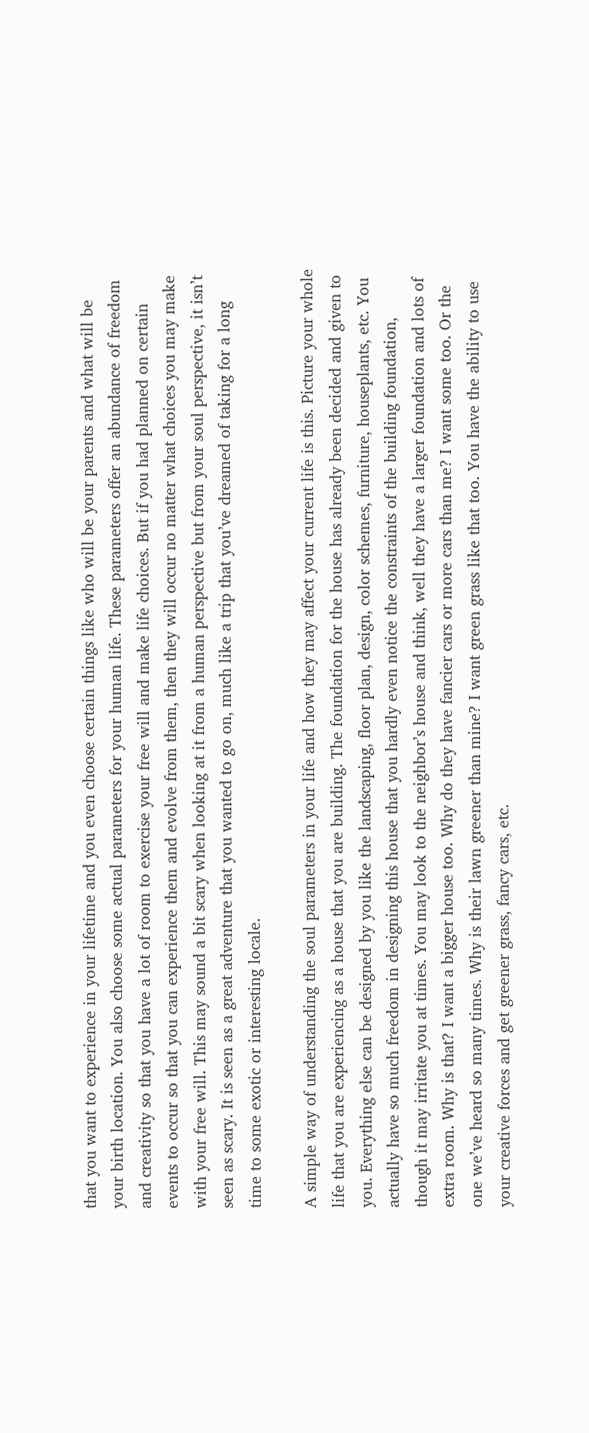that you want to experience in your lifetime and you even choose certain things like who will be your parents and what will be your birth location. You also choose some actual parameters for your human life. These parameters offer an abundance of freedom and creativity so that you have a lot of room to exercise your free will and make life choices. But if you had planned on certain events to occur so that you can experience them and evolve from them, then they will occur no matter what choices you may make with your free will. This may sound a bit scary when looking at it from a human perspective but from your soul perspective, it isn’t seen as scary. It is seen as a great adventure that you wanted to go on, much like a trip that you’ve dreamed of taking for a long time to some exotic or interesting locale.

A simple way of understanding the soul parameters in your life and how they may affect your current life is this. Picture your whole life that you are experiencing as a house that you are building. The foundation for the house has already been decided and given to you. Everything else can be designed by you like the landscaping, floor plan, design, color schemes, furniture, houseplants, etc. You actually have so much freedom in designing this house that you hardly even notice the constraints of the building foundation, though it may irritate you at times. You may look to the neighbor’s house and think, well they have a larger foundation and lots of extra room. Why is that? I want a bigger house too. Why do they have fancier cars or more cars than me? I want some too. Or the one we’ve heard so many times. Why is their lawn greener than mine? I want green grass like that too. You have the ability to use your creative forces and get greener grass, fancy cars, etc.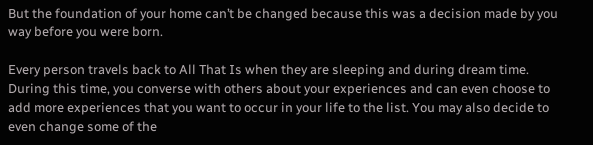But the foundation of your home can’t be changed because this was a decision made by you way before you were born.

Every person travels back to All That Is when they are sleeping and during dream time. During this time, you converse with others about your experiences and can even choose to add more experiences that you want to occur in your life to the list. You may also decide to even change some of the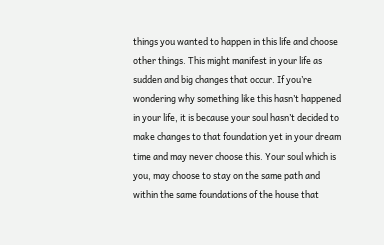things you wanted to happen in this life and choose other things. This might manifest in your life as sudden and big changes that occur. If you’re wondering why something like this hasn’t happened in your life, it is because your soul hasn’t decided to make changes to that foundation yet in your dream time and may never choose this. Your soul which is you, may choose to stay on the same path and within the same foundations of the house that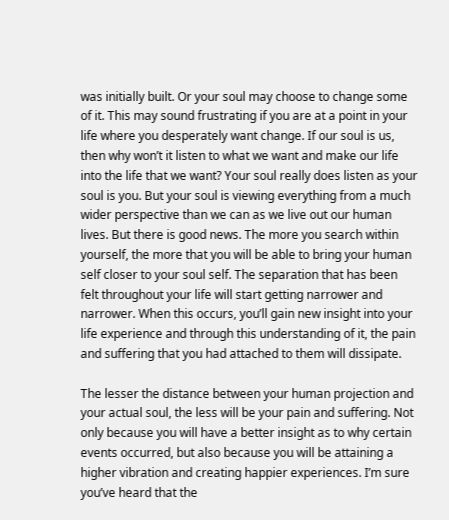was initially built. Or your soul may choose to change some of it. This may sound frustrating if you are at a point in your life where you desperately want change. If our soul is us, then why won’t it listen to what we want and make our life into the life that we want? Your soul really does listen as your soul is you. But your soul is viewing everything from a much wider perspective than we can as we live out our human lives. But there is good news. The more you search within yourself, the more that you will be able to bring your human self closer to your soul self. The separation that has been felt throughout your life will start getting narrower and narrower. When this occurs, you’ll gain new insight into your life experience and through this understanding of it, the pain and suffering that you had attached to them will dissipate.

The lesser the distance between your human projection and your actual soul, the less will be your pain and suffering. Not only because you will have a better insight as to why certain events occurred, but also because you will be attaining a higher vibration and creating happier experiences. I’m sure you’ve heard that the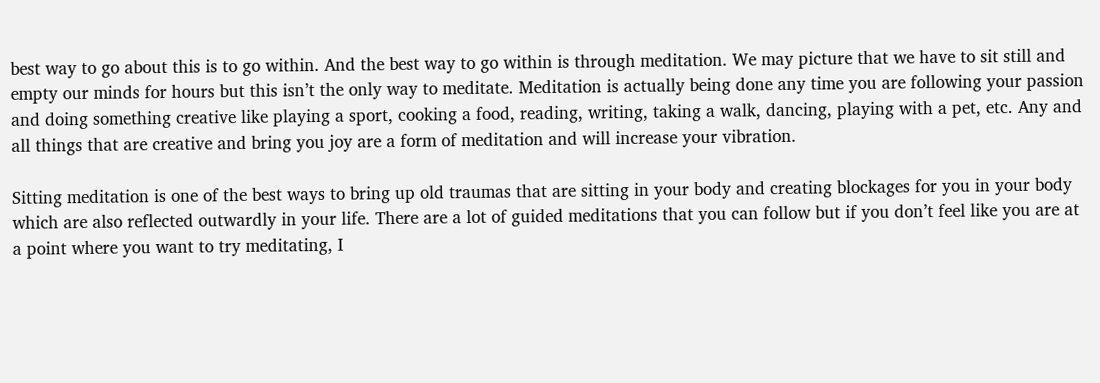best way to go about this is to go within. And the best way to go within is through meditation. We may picture that we have to sit still and empty our minds for hours but this isn’t the only way to meditate. Meditation is actually being done any time you are following your passion and doing something creative like playing a sport, cooking a food, reading, writing, taking a walk, dancing, playing with a pet, etc. Any and all things that are creative and bring you joy are a form of meditation and will increase your vibration.

Sitting meditation is one of the best ways to bring up old traumas that are sitting in your body and creating blockages for you in your body which are also reflected outwardly in your life. There are a lot of guided meditations that you can follow but if you don’t feel like you are at a point where you want to try meditating, I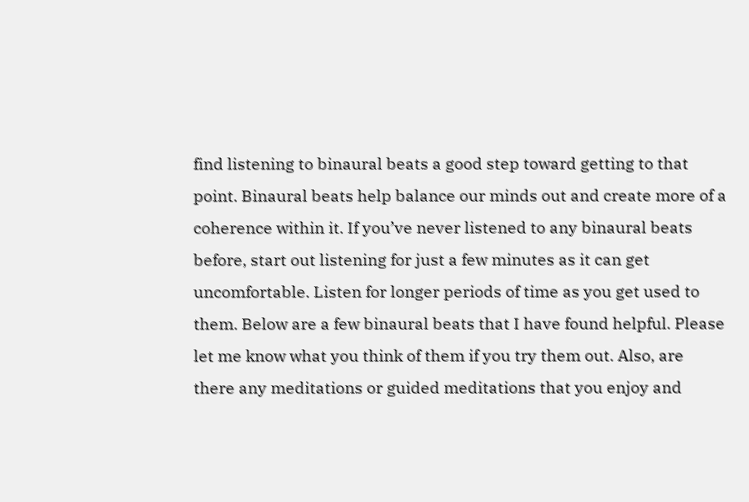find listening to binaural beats a good step toward getting to that point. Binaural beats help balance our minds out and create more of a coherence within it. If you’ve never listened to any binaural beats before, start out listening for just a few minutes as it can get uncomfortable. Listen for longer periods of time as you get used to them. Below are a few binaural beats that I have found helpful. Please let me know what you think of them if you try them out. Also, are there any meditations or guided meditations that you enjoy and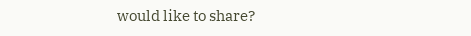would like to share?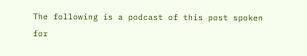The following is a podcast of this post spoken for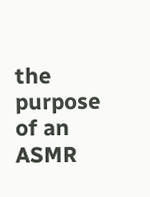the purpose of an ASMR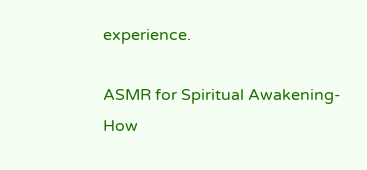experience.

ASMR for Spiritual Awakening-How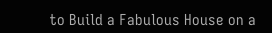to Build a Fabulous House on a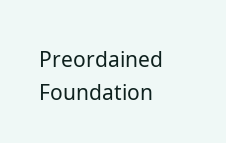Preordained Foundation